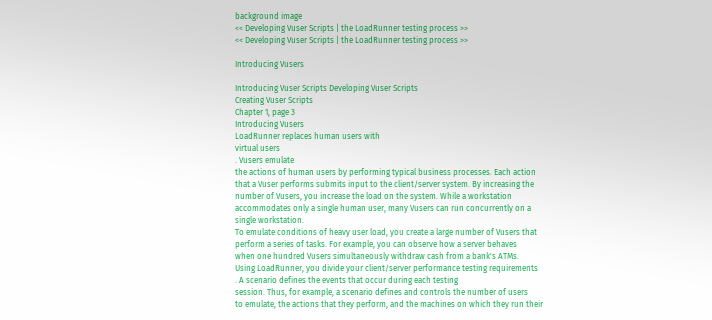background image
<< Developing Vuser Scripts | the LoadRunner testing process >>
<< Developing Vuser Scripts | the LoadRunner testing process >>

Introducing Vusers

Introducing Vuser Scripts Developing Vuser Scripts
Creating Vuser Scripts
Chapter 1, page 3
Introducing Vusers
LoadRunner replaces human users with
virtual users
. Vusers emulate
the actions of human users by performing typical business processes. Each action
that a Vuser performs submits input to the client/server system. By increasing the
number of Vusers, you increase the load on the system. While a workstation
accommodates only a single human user, many Vusers can run concurrently on a
single workstation.
To emulate conditions of heavy user load, you create a large number of Vusers that
perform a series of tasks. For example, you can observe how a server behaves
when one hundred Vusers simultaneously withdraw cash from a bank's ATMs.
Using LoadRunner, you divide your client/server performance testing requirements
. A scenario defines the events that occur during each testing
session. Thus, for example, a scenario defines and controls the number of users
to emulate, the actions that they perform, and the machines on which they run their